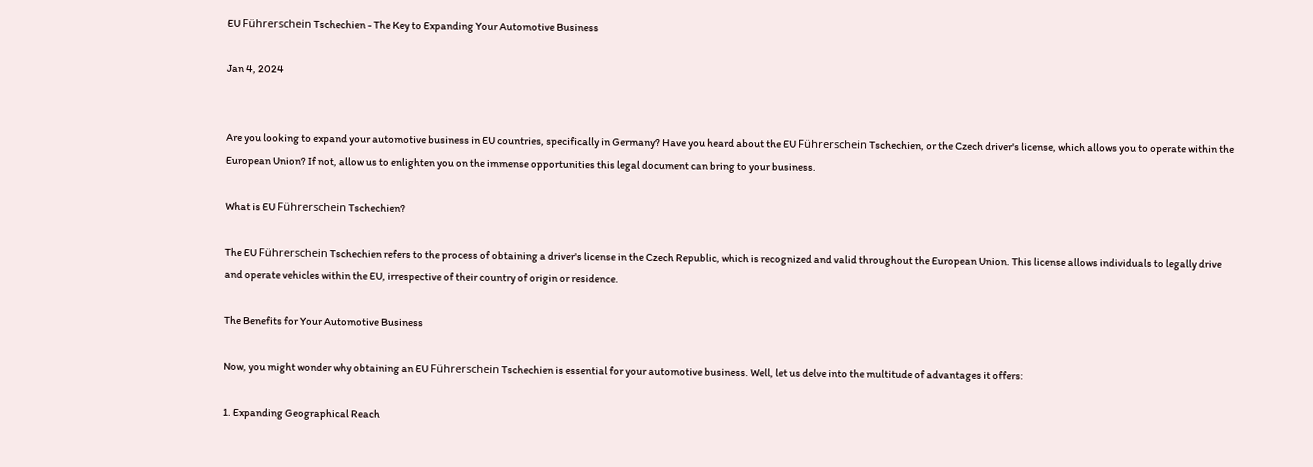EU Führerschein Tschechien - The Key to Expanding Your Automotive Business

Jan 4, 2024


Are you looking to expand your automotive business in EU countries, specifically in Germany? Have you heard about the EU Führerschein Tschechien, or the Czech driver's license, which allows you to operate within the European Union? If not, allow us to enlighten you on the immense opportunities this legal document can bring to your business.

What is EU Führerschein Tschechien?

The EU Führerschein Tschechien refers to the process of obtaining a driver's license in the Czech Republic, which is recognized and valid throughout the European Union. This license allows individuals to legally drive and operate vehicles within the EU, irrespective of their country of origin or residence.

The Benefits for Your Automotive Business

Now, you might wonder why obtaining an EU Führerschein Tschechien is essential for your automotive business. Well, let us delve into the multitude of advantages it offers:

1. Expanding Geographical Reach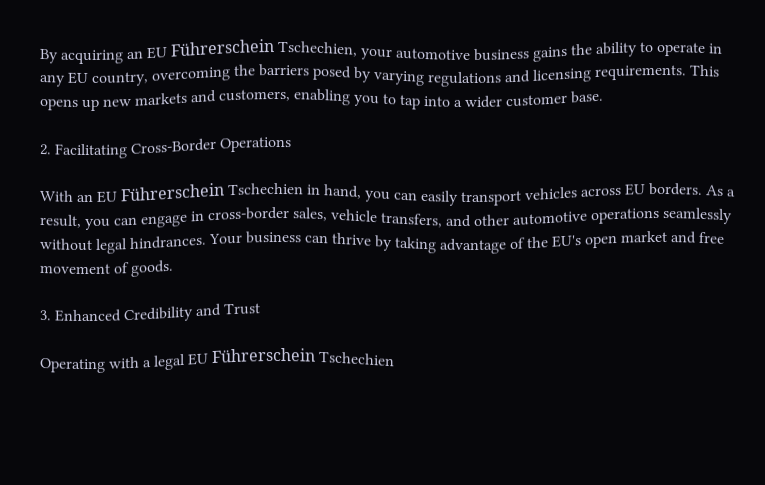By acquiring an EU Führerschein Tschechien, your automotive business gains the ability to operate in any EU country, overcoming the barriers posed by varying regulations and licensing requirements. This opens up new markets and customers, enabling you to tap into a wider customer base.

2. Facilitating Cross-Border Operations

With an EU Führerschein Tschechien in hand, you can easily transport vehicles across EU borders. As a result, you can engage in cross-border sales, vehicle transfers, and other automotive operations seamlessly without legal hindrances. Your business can thrive by taking advantage of the EU's open market and free movement of goods.

3. Enhanced Credibility and Trust

Operating with a legal EU Führerschein Tschechien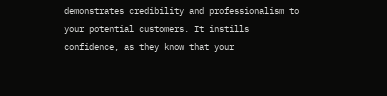demonstrates credibility and professionalism to your potential customers. It instills confidence, as they know that your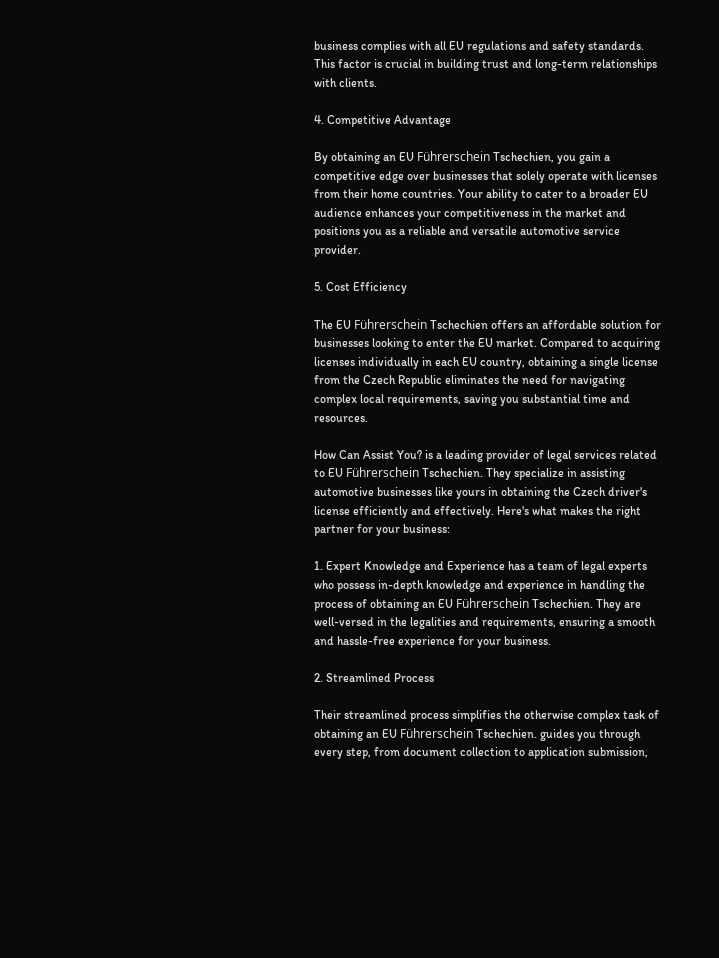business complies with all EU regulations and safety standards. This factor is crucial in building trust and long-term relationships with clients.

4. Competitive Advantage

By obtaining an EU Führerschein Tschechien, you gain a competitive edge over businesses that solely operate with licenses from their home countries. Your ability to cater to a broader EU audience enhances your competitiveness in the market and positions you as a reliable and versatile automotive service provider.

5. Cost Efficiency

The EU Führerschein Tschechien offers an affordable solution for businesses looking to enter the EU market. Compared to acquiring licenses individually in each EU country, obtaining a single license from the Czech Republic eliminates the need for navigating complex local requirements, saving you substantial time and resources.

How Can Assist You? is a leading provider of legal services related to EU Führerschein Tschechien. They specialize in assisting automotive businesses like yours in obtaining the Czech driver's license efficiently and effectively. Here's what makes the right partner for your business:

1. Expert Knowledge and Experience has a team of legal experts who possess in-depth knowledge and experience in handling the process of obtaining an EU Führerschein Tschechien. They are well-versed in the legalities and requirements, ensuring a smooth and hassle-free experience for your business.

2. Streamlined Process

Their streamlined process simplifies the otherwise complex task of obtaining an EU Führerschein Tschechien. guides you through every step, from document collection to application submission,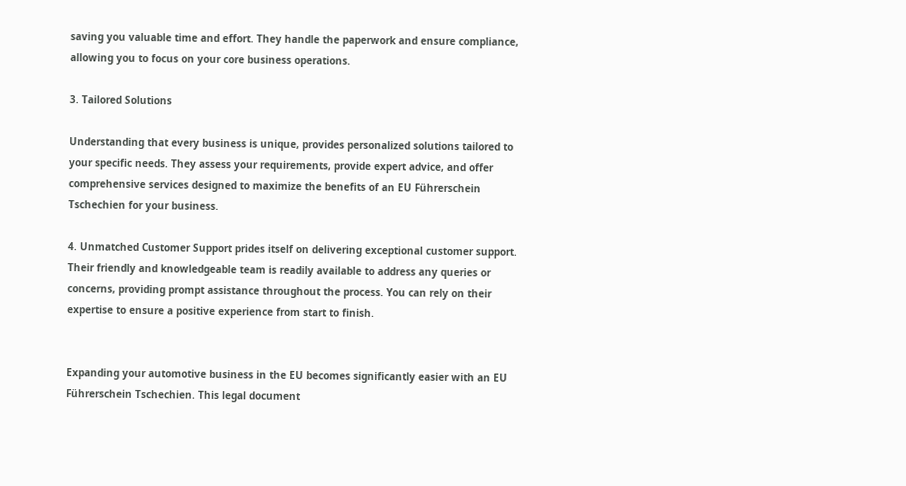saving you valuable time and effort. They handle the paperwork and ensure compliance, allowing you to focus on your core business operations.

3. Tailored Solutions

Understanding that every business is unique, provides personalized solutions tailored to your specific needs. They assess your requirements, provide expert advice, and offer comprehensive services designed to maximize the benefits of an EU Führerschein Tschechien for your business.

4. Unmatched Customer Support prides itself on delivering exceptional customer support. Their friendly and knowledgeable team is readily available to address any queries or concerns, providing prompt assistance throughout the process. You can rely on their expertise to ensure a positive experience from start to finish.


Expanding your automotive business in the EU becomes significantly easier with an EU Führerschein Tschechien. This legal document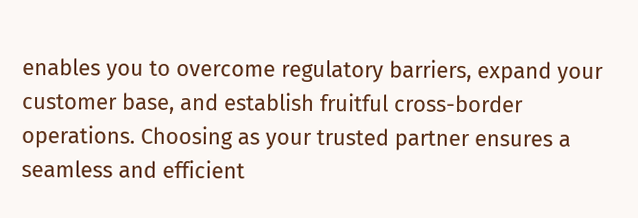enables you to overcome regulatory barriers, expand your customer base, and establish fruitful cross-border operations. Choosing as your trusted partner ensures a seamless and efficient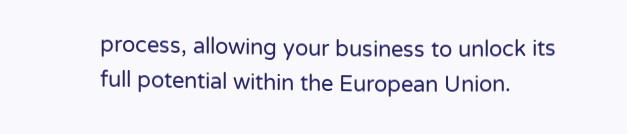process, allowing your business to unlock its full potential within the European Union.